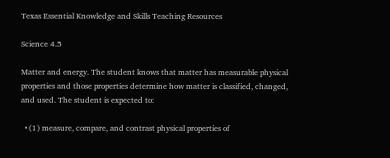Texas Essential Knowledge and Skills Teaching Resources

Science 4.5

Matter and energy. The student knows that matter has measurable physical properties and those properties determine how matter is classified, changed, and used. The student is expected to:

  • (1) measure, compare, and contrast physical properties of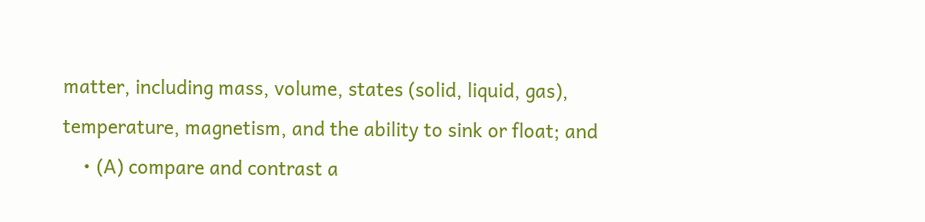matter, including mass, volume, states (solid, liquid, gas), temperature, magnetism, and the ability to sink or float; and
    • (A) compare and contrast a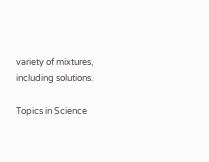variety of mixtures, including solutions.

Topics in Science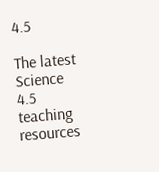4.5

The latest Science 4.5 teaching resources